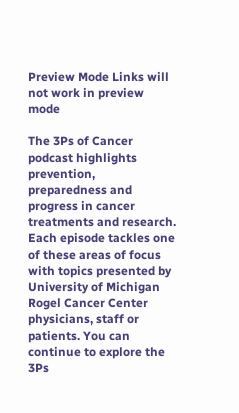Preview Mode Links will not work in preview mode

The 3Ps of Cancer podcast highlights prevention, preparedness and progress in cancer treatments and research. Each episode tackles one of these areas of focus with topics presented by University of Michigan Rogel Cancer Center physicians, staff or patients. You can continue to explore the 3Ps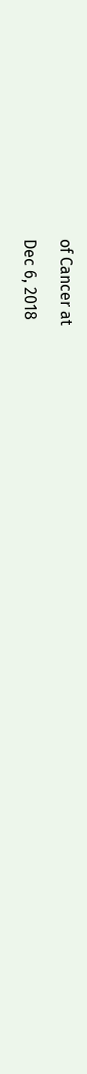of Cancer at

Dec 6, 2018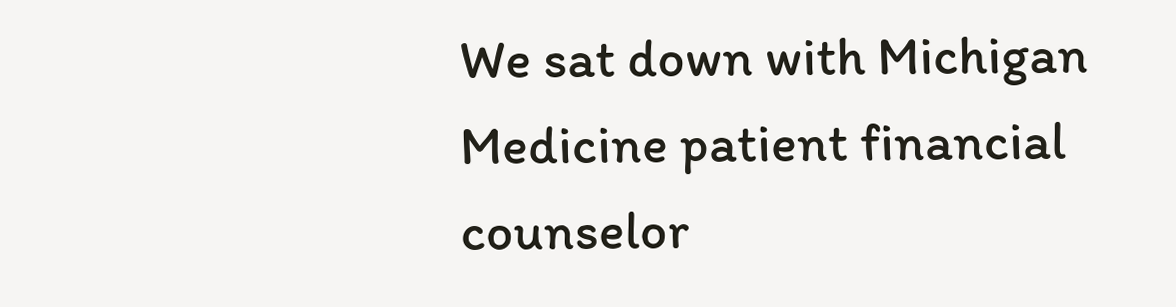We sat down with Michigan Medicine patient financial counselor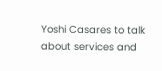Yoshi Casares to talk about services and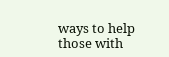ways to help those with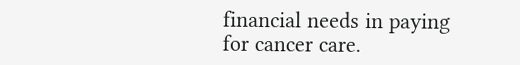financial needs in paying for cancer care.